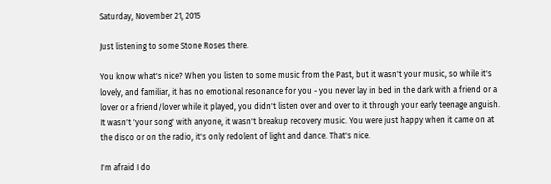Saturday, November 21, 2015

Just listening to some Stone Roses there.

You know what's nice? When you listen to some music from the Past, but it wasn't your music, so while it's lovely, and familiar, it has no emotional resonance for you - you never lay in bed in the dark with a friend or a lover or a friend/lover while it played, you didn't listen over and over to it through your early teenage anguish. It wasn't 'your song' with anyone, it wasn't breakup recovery music. You were just happy when it came on at the disco or on the radio, it's only redolent of light and dance. That's nice.

I'm afraid I do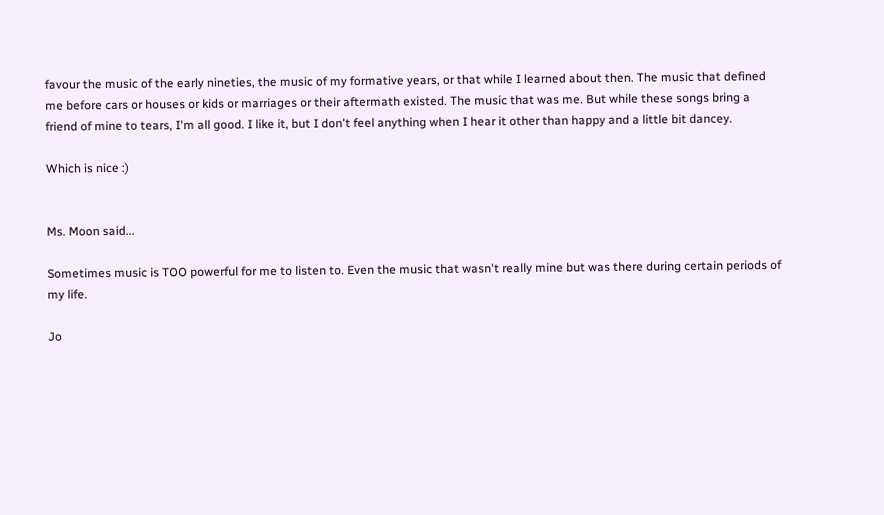favour the music of the early nineties, the music of my formative years, or that while I learned about then. The music that defined me before cars or houses or kids or marriages or their aftermath existed. The music that was me. But while these songs bring a friend of mine to tears, I'm all good. I like it, but I don't feel anything when I hear it other than happy and a little bit dancey.

Which is nice :)


Ms. Moon said...

Sometimes music is TOO powerful for me to listen to. Even the music that wasn't really mine but was there during certain periods of my life.

Jo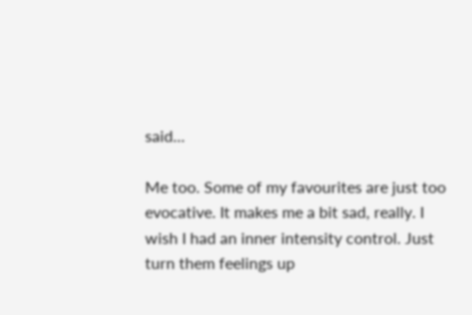said...

Me too. Some of my favourites are just too evocative. It makes me a bit sad, really. I wish I had an inner intensity control. Just turn them feelings up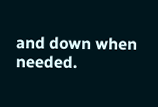and down when needed.